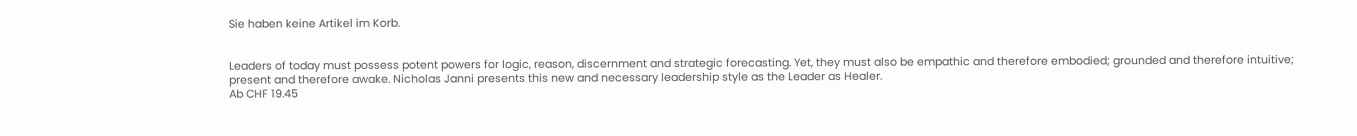Sie haben keine Artikel im Korb.


Leaders of today must possess potent powers for logic, reason, discernment and strategic forecasting. Yet, they must also be empathic and therefore embodied; grounded and therefore intuitive; present and therefore awake. Nicholas Janni presents this new and necessary leadership style as the Leader as Healer.
Ab CHF 19.45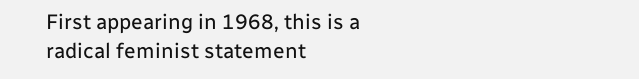First appearing in 1968, this is a radical feminist statement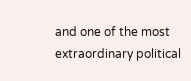and one of the most extraordinary political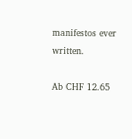manifestos ever written.

Ab CHF 12.65